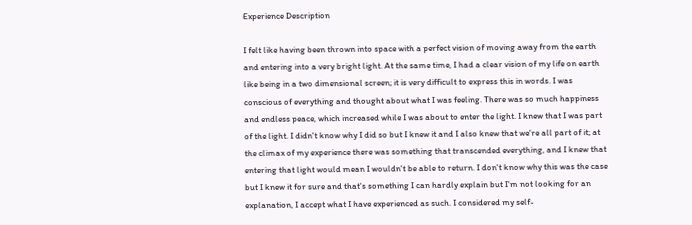Experience Description

I felt like having been thrown into space with a perfect vision of moving away from the earth and entering into a very bright light. At the same time, I had a clear vision of my life on earth like being in a two dimensional screen; it is very difficult to express this in words. I was conscious of everything and thought about what I was feeling. There was so much happiness and endless peace, which increased while I was about to enter the light. I knew that I was part of the light. I didn't know why I did so but I knew it and I also knew that we're all part of it; at the climax of my experience there was something that transcended everything, and I knew that entering that light would mean I wouldn't be able to return. I don't know why this was the case but I knew it for sure and that's something I can hardly explain but I'm not looking for an explanation, I accept what I have experienced as such. I considered my self-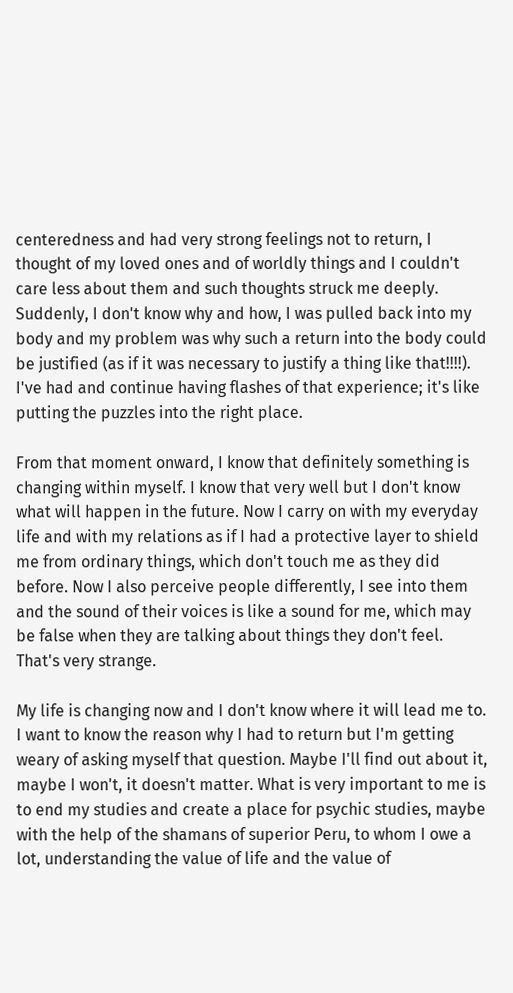centeredness and had very strong feelings not to return, I thought of my loved ones and of worldly things and I couldn't care less about them and such thoughts struck me deeply. Suddenly, I don't know why and how, I was pulled back into my body and my problem was why such a return into the body could be justified (as if it was necessary to justify a thing like that!!!!). I've had and continue having flashes of that experience; it's like putting the puzzles into the right place.

From that moment onward, I know that definitely something is changing within myself. I know that very well but I don't know what will happen in the future. Now I carry on with my everyday life and with my relations as if I had a protective layer to shield me from ordinary things, which don't touch me as they did before. Now I also perceive people differently, I see into them and the sound of their voices is like a sound for me, which may be false when they are talking about things they don't feel. That's very strange.

My life is changing now and I don't know where it will lead me to. I want to know the reason why I had to return but I'm getting weary of asking myself that question. Maybe I'll find out about it, maybe I won't, it doesn't matter. What is very important to me is to end my studies and create a place for psychic studies, maybe with the help of the shamans of superior Peru, to whom I owe a lot, understanding the value of life and the value of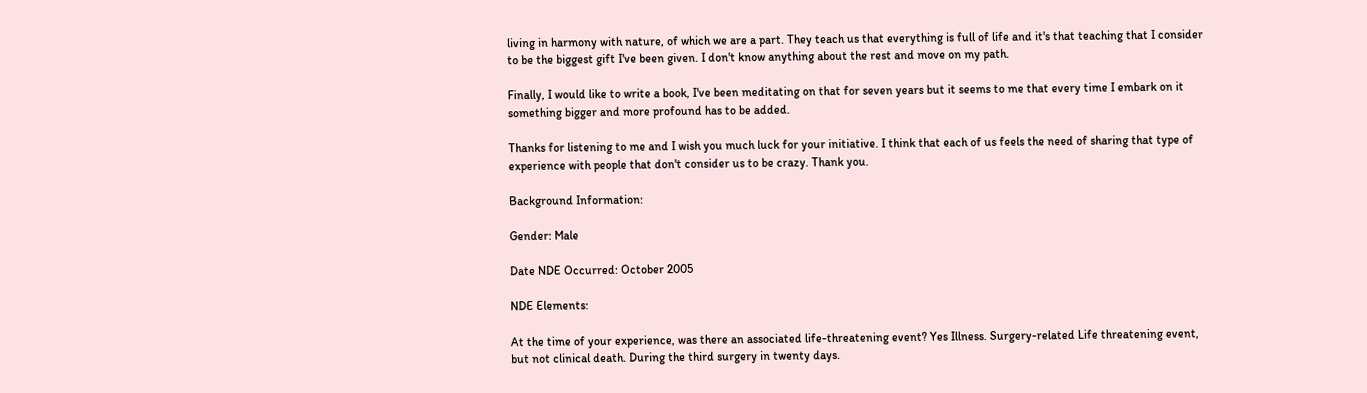living in harmony with nature, of which we are a part. They teach us that everything is full of life and it's that teaching that I consider to be the biggest gift I've been given. I don't know anything about the rest and move on my path.

Finally, I would like to write a book, I've been meditating on that for seven years but it seems to me that every time I embark on it something bigger and more profound has to be added.

Thanks for listening to me and I wish you much luck for your initiative. I think that each of us feels the need of sharing that type of experience with people that don't consider us to be crazy. Thank you.

Background Information:

Gender: Male

Date NDE Occurred: October 2005

NDE Elements:

At the time of your experience, was there an associated life-threatening event? Yes Illness. Surgery-related Life threatening event, but not clinical death. During the third surgery in twenty days.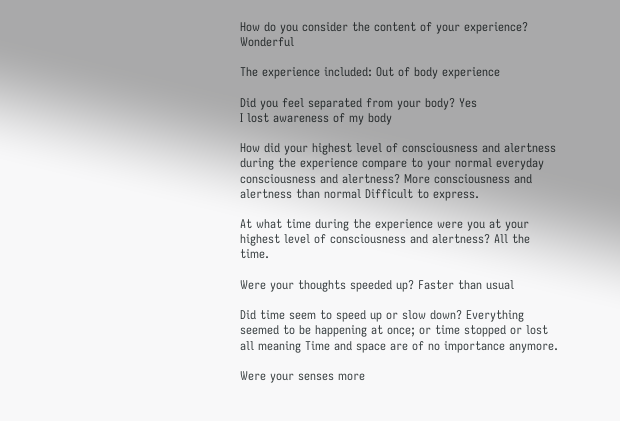How do you consider the content of your experience? Wonderful

The experience included: Out of body experience

Did you feel separated from your body? Yes
I lost awareness of my body

How did your highest level of consciousness and alertness during the experience compare to your normal everyday consciousness and alertness? More consciousness and alertness than normal Difficult to express.

At what time during the experience were you at your highest level of consciousness and alertness? All the time.

Were your thoughts speeded up? Faster than usual

Did time seem to speed up or slow down? Everything seemed to be happening at once; or time stopped or lost all meaning Time and space are of no importance anymore.

Were your senses more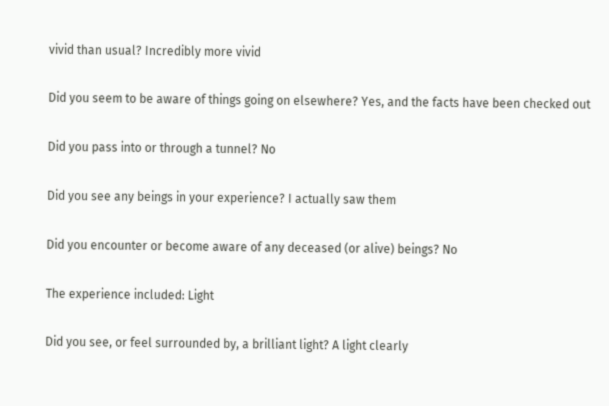vivid than usual? Incredibly more vivid

Did you seem to be aware of things going on elsewhere? Yes, and the facts have been checked out

Did you pass into or through a tunnel? No

Did you see any beings in your experience? I actually saw them

Did you encounter or become aware of any deceased (or alive) beings? No

The experience included: Light

Did you see, or feel surrounded by, a brilliant light? A light clearly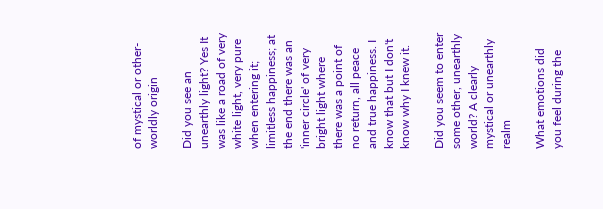of mystical or other-worldly origin

Did you see an unearthly light? Yes It was like a road of very white light, very pure when entering it; limitless happiness; at the end there was an 'inner circle' of very bright light where there was a point of no return, all peace and true happiness. I know that but I don't know why I knew it.

Did you seem to enter some other, unearthly world? A clearly mystical or unearthly realm

What emotions did you feel during the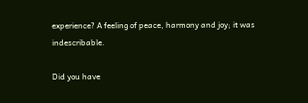experience? A feeling of peace, harmony and joy; it was indescribable.

Did you have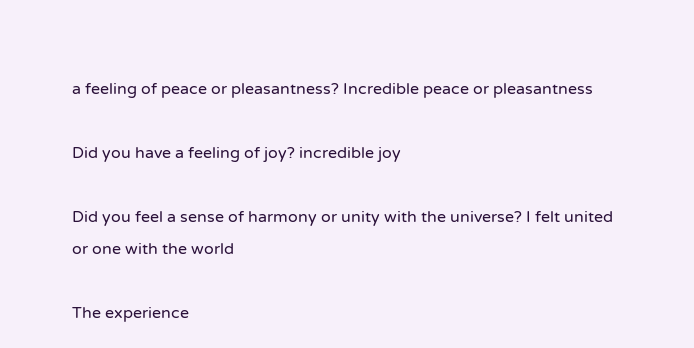a feeling of peace or pleasantness? Incredible peace or pleasantness

Did you have a feeling of joy? incredible joy

Did you feel a sense of harmony or unity with the universe? I felt united or one with the world

The experience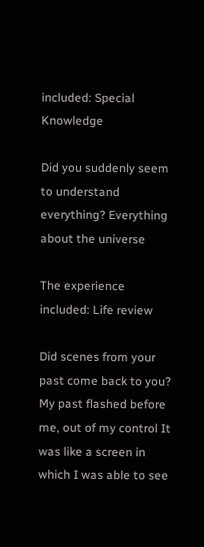included: Special Knowledge

Did you suddenly seem to understand everything? Everything about the universe

The experience included: Life review

Did scenes from your past come back to you? My past flashed before me, out of my control It was like a screen in which I was able to see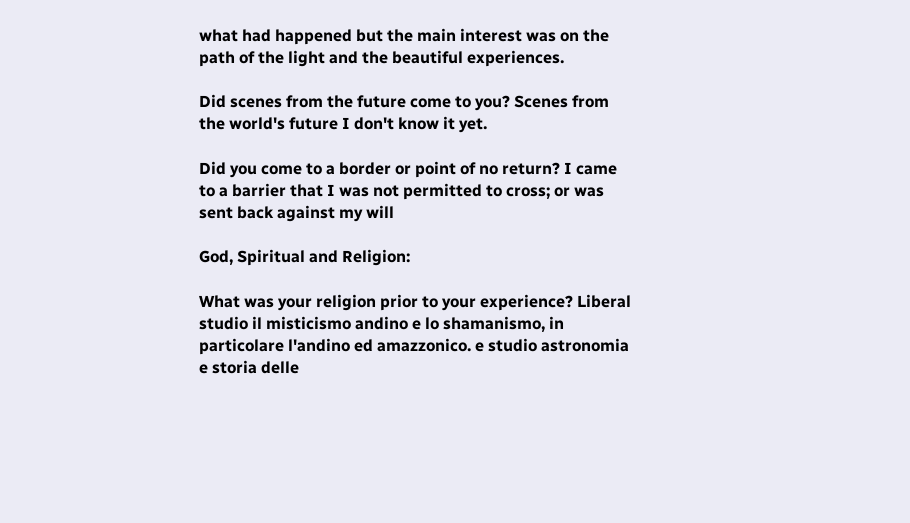what had happened but the main interest was on the path of the light and the beautiful experiences.

Did scenes from the future come to you? Scenes from the world's future I don't know it yet.

Did you come to a border or point of no return? I came to a barrier that I was not permitted to cross; or was sent back against my will

God, Spiritual and Religion:

What was your religion prior to your experience? Liberal studio il misticismo andino e lo shamanismo, in particolare l'andino ed amazzonico. e studio astronomia e storia delle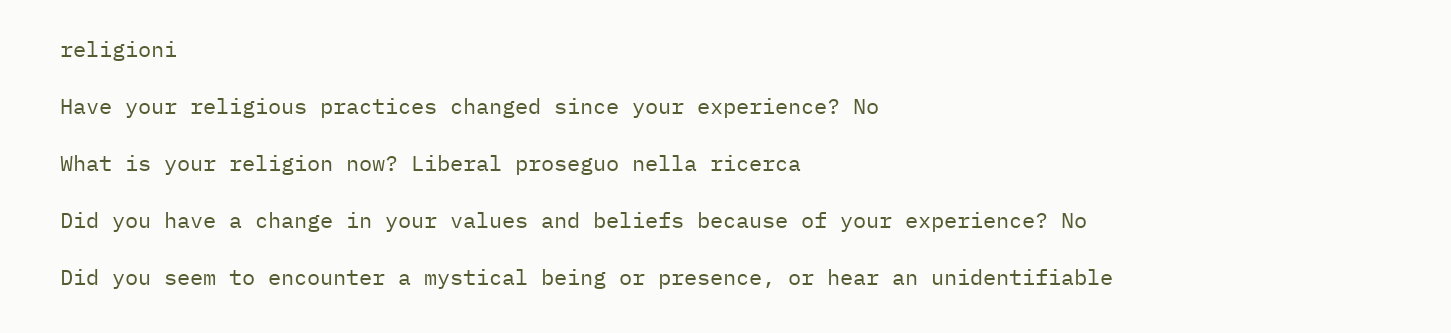religioni

Have your religious practices changed since your experience? No

What is your religion now? Liberal proseguo nella ricerca

Did you have a change in your values and beliefs because of your experience? No

Did you seem to encounter a mystical being or presence, or hear an unidentifiable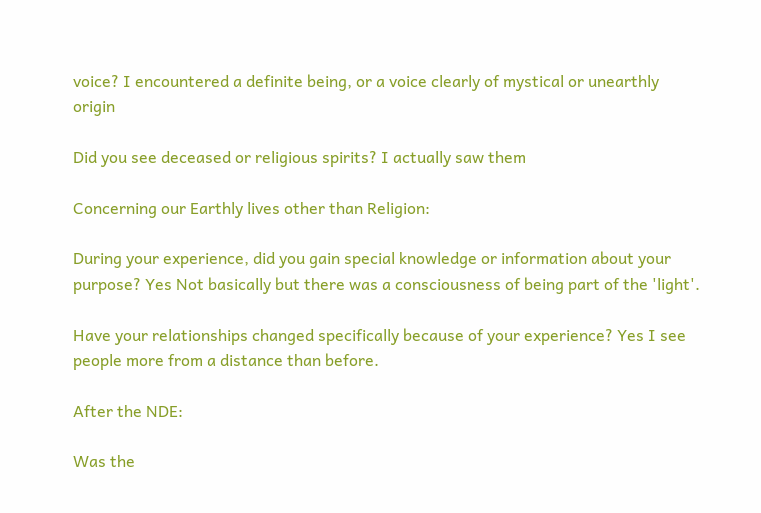voice? I encountered a definite being, or a voice clearly of mystical or unearthly origin

Did you see deceased or religious spirits? I actually saw them

Concerning our Earthly lives other than Religion:

During your experience, did you gain special knowledge or information about your purpose? Yes Not basically but there was a consciousness of being part of the 'light'.

Have your relationships changed specifically because of your experience? Yes I see people more from a distance than before.

After the NDE:

Was the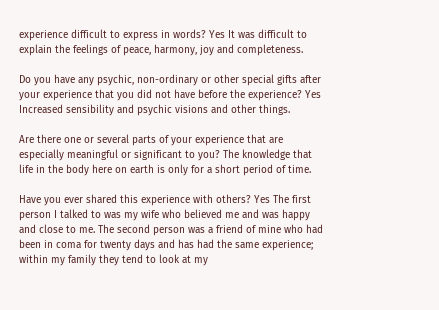experience difficult to express in words? Yes It was difficult to explain the feelings of peace, harmony, joy and completeness.

Do you have any psychic, non-ordinary or other special gifts after your experience that you did not have before the experience? Yes Increased sensibility and psychic visions and other things.

Are there one or several parts of your experience that are especially meaningful or significant to you? The knowledge that life in the body here on earth is only for a short period of time.

Have you ever shared this experience with others? Yes The first person I talked to was my wife who believed me and was happy and close to me. The second person was a friend of mine who had been in coma for twenty days and has had the same experience; within my family they tend to look at my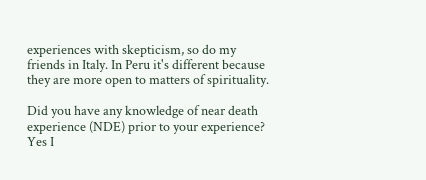experiences with skepticism, so do my friends in Italy. In Peru it's different because they are more open to matters of spirituality.

Did you have any knowledge of near death experience (NDE) prior to your experience? Yes I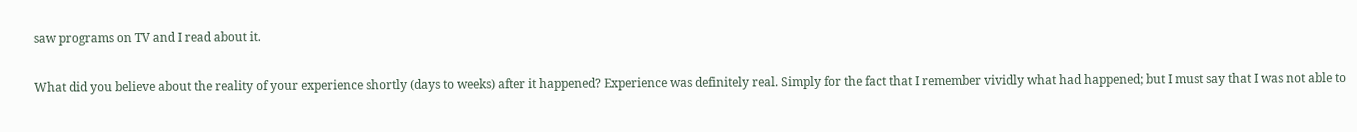saw programs on TV and I read about it.

What did you believe about the reality of your experience shortly (days to weeks) after it happened? Experience was definitely real. Simply for the fact that I remember vividly what had happened; but I must say that I was not able to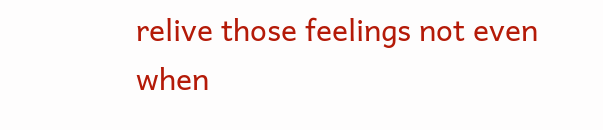relive those feelings not even when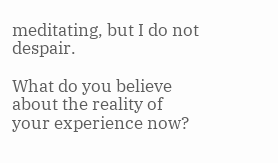meditating, but I do not despair.

What do you believe about the reality of your experience now?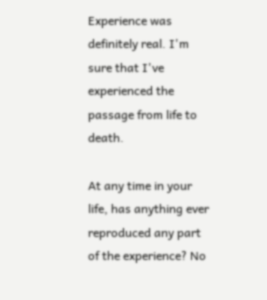Experience was definitely real. I'm sure that I've experienced the passage from life to death.

At any time in your life, has anything ever reproduced any part of the experience? No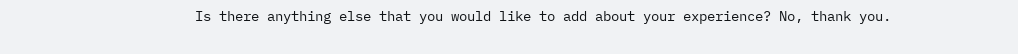Is there anything else that you would like to add about your experience? No, thank you.